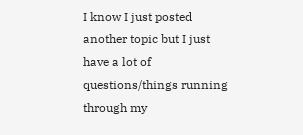I know I just posted another topic but I just have a lot of questions/things running through my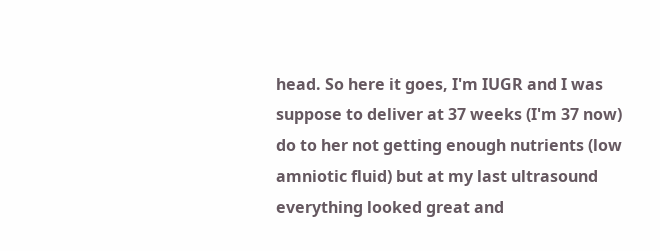head. So here it goes, I'm IUGR and I was suppose to deliver at 37 weeks (I'm 37 now) do to her not getting enough nutrients (low amniotic fluid) but at my last ultrasound everything looked great and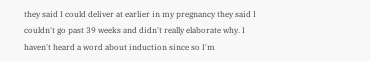they said I could deliver at earlier in my pregnancy they said I couldn't go past 39 weeks and didn't really elaborate why. I haven't heard a word about induction since so I'm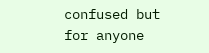confused but for anyone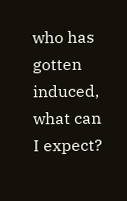who has gotten induced, what can I expect?